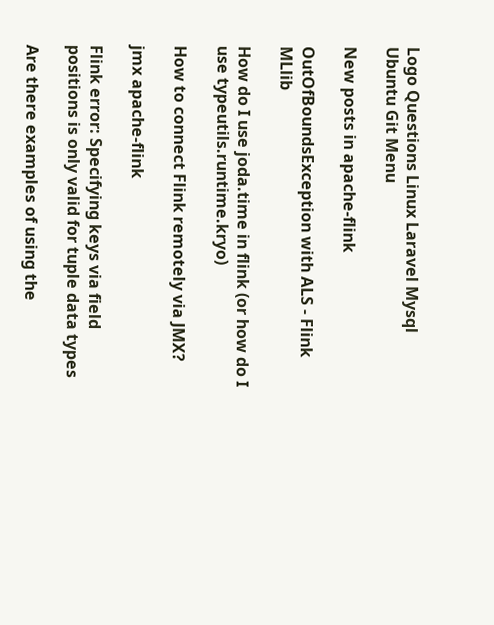Logo Questions Linux Laravel Mysql Ubuntu Git Menu

New posts in apache-flink

OutOfBoundsException with ALS - Flink MLlib

How do I use joda.time in flink (or how do I use typeutils.runtime.kryo)

How to connect Flink remotely via JMX?

jmx apache-flink

Flink error: Specifying keys via field positions is only valid for tuple data types

Are there examples of using the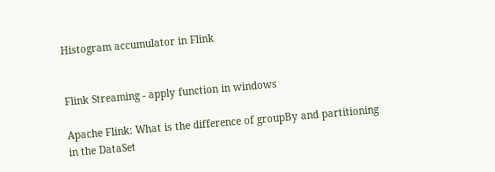Histogram accumulator in Flink


Flink Streaming - apply function in windows

Apache Flink: What is the difference of groupBy and partitioning in the DataSet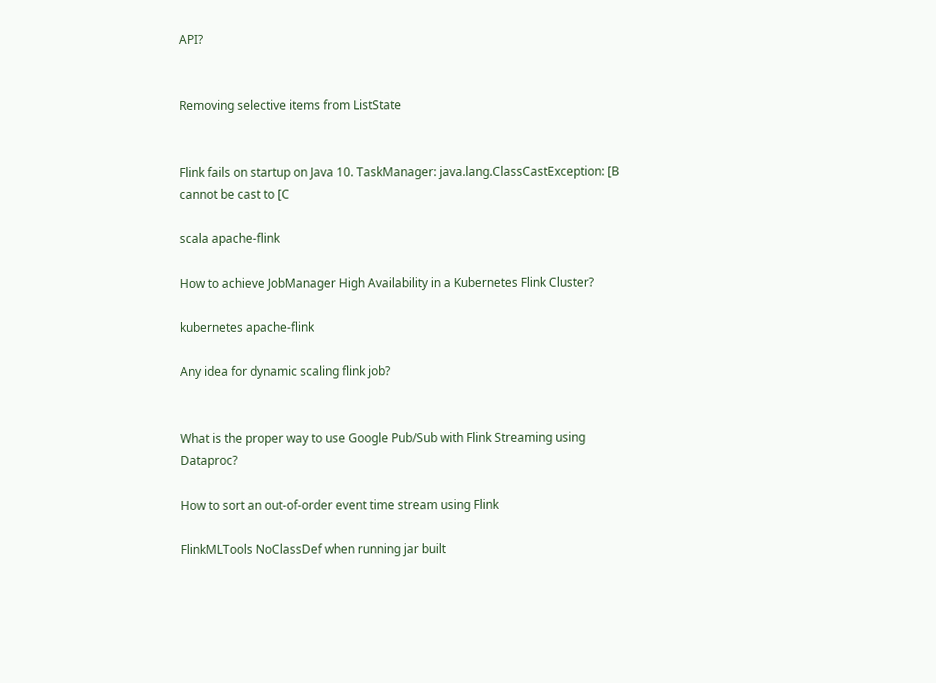API?


Removing selective items from ListState


Flink fails on startup on Java 10. TaskManager: java.lang.ClassCastException: [B cannot be cast to [C

scala apache-flink

How to achieve JobManager High Availability in a Kubernetes Flink Cluster?

kubernetes apache-flink

Any idea for dynamic scaling flink job?


What is the proper way to use Google Pub/Sub with Flink Streaming using Dataproc?

How to sort an out-of-order event time stream using Flink

FlinkMLTools NoClassDef when running jar built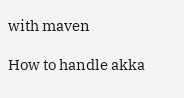with maven

How to handle akka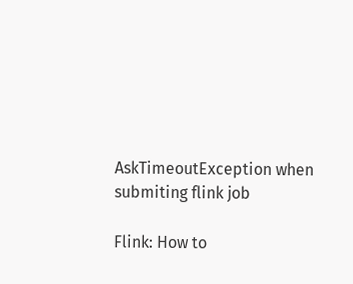AskTimeoutException when submiting flink job

Flink: How to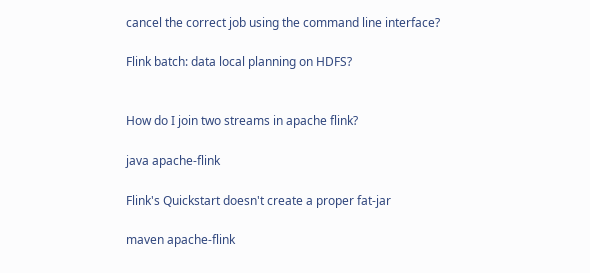cancel the correct job using the command line interface?

Flink batch: data local planning on HDFS?


How do I join two streams in apache flink?

java apache-flink

Flink's Quickstart doesn't create a proper fat-jar

maven apache-flink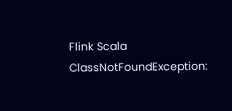Flink Scala ClassNotFoundException: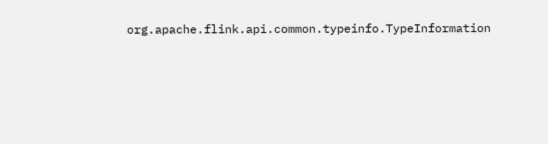org.apache.flink.api.common.typeinfo.TypeInformation